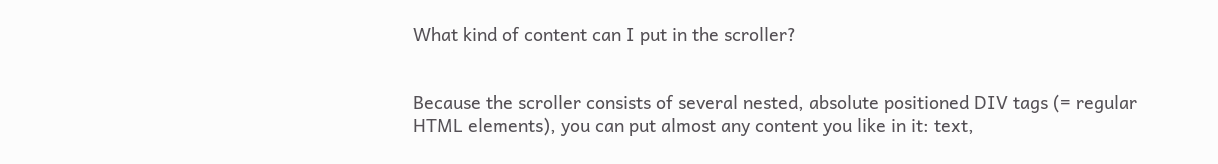What kind of content can I put in the scroller?


Because the scroller consists of several nested, absolute positioned DIV tags (= regular HTML elements), you can put almost any content you like in it: text,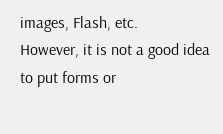images, Flash, etc.
However, it is not a good idea to put forms or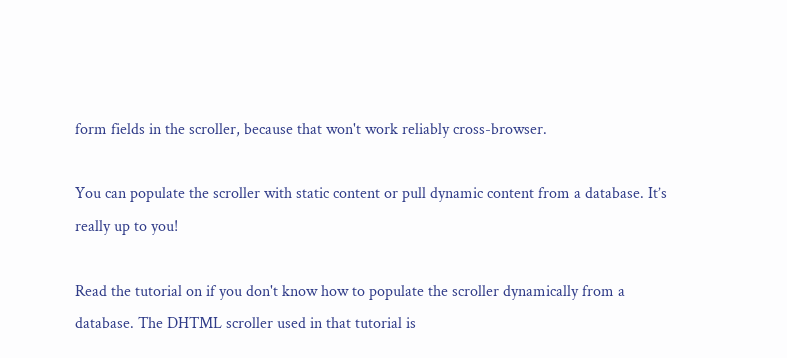form fields in the scroller, because that won't work reliably cross-browser.

You can populate the scroller with static content or pull dynamic content from a database. It’s really up to you!

Read the tutorial on if you don't know how to populate the scroller dynamically from a database. The DHTML scroller used in that tutorial is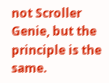not Scroller Genie, but the principle is the same.